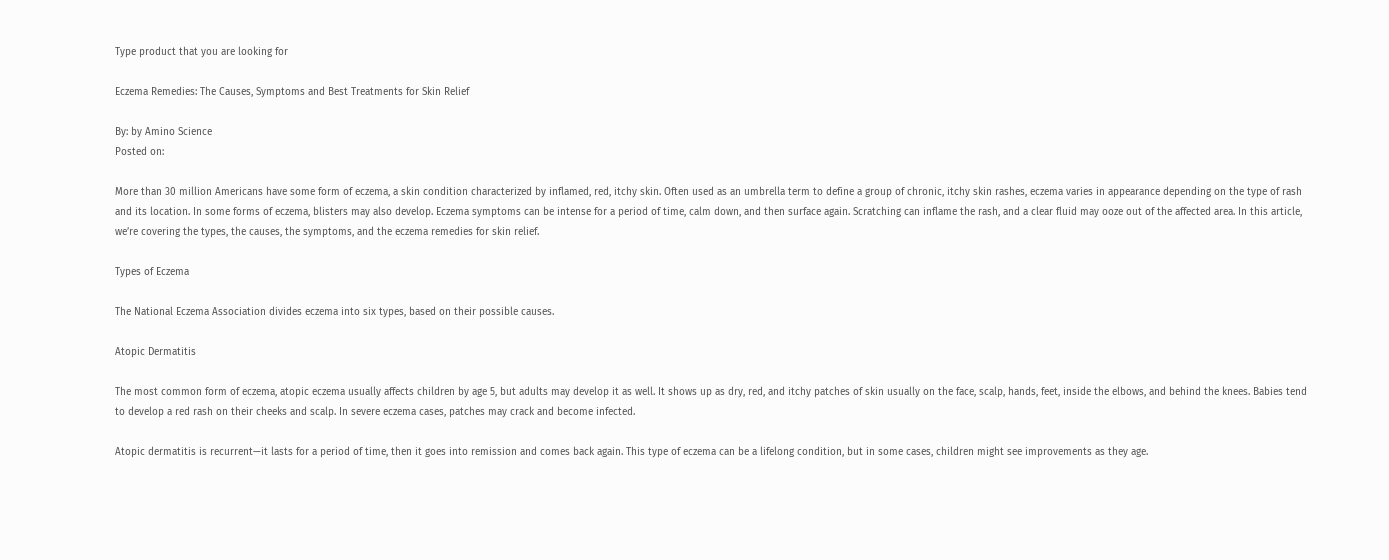Type product that you are looking for

Eczema Remedies: The Causes, Symptoms and Best Treatments for Skin Relief

By: by Amino Science
Posted on:

More than 30 million Americans have some form of eczema, a skin condition characterized by inflamed, red, itchy skin. Often used as an umbrella term to define a group of chronic, itchy skin rashes, eczema varies in appearance depending on the type of rash and its location. In some forms of eczema, blisters may also develop. Eczema symptoms can be intense for a period of time, calm down, and then surface again. Scratching can inflame the rash, and a clear fluid may ooze out of the affected area. In this article, we’re covering the types, the causes, the symptoms, and the eczema remedies for skin relief.

Types of Eczema

The National Eczema Association divides eczema into six types, based on their possible causes.

Atopic Dermatitis

The most common form of eczema, atopic eczema usually affects children by age 5, but adults may develop it as well. It shows up as dry, red, and itchy patches of skin usually on the face, scalp, hands, feet, inside the elbows, and behind the knees. Babies tend to develop a red rash on their cheeks and scalp. In severe eczema cases, patches may crack and become infected.

Atopic dermatitis is recurrent—it lasts for a period of time, then it goes into remission and comes back again. This type of eczema can be a lifelong condition, but in some cases, children might see improvements as they age.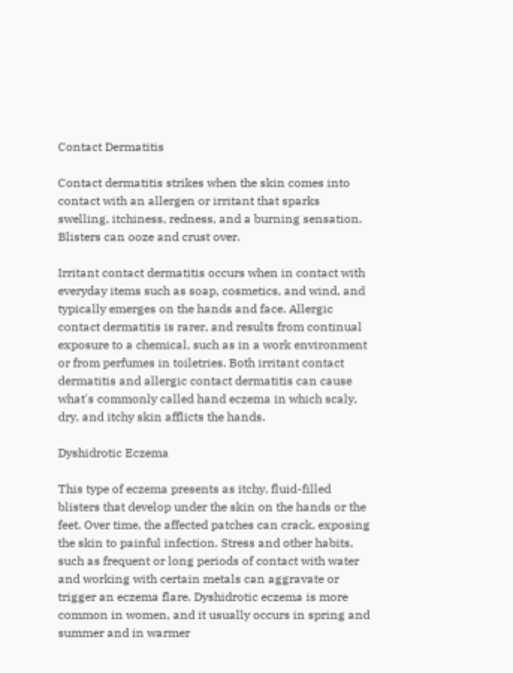Contact Dermatitis

Contact dermatitis strikes when the skin comes into contact with an allergen or irritant that sparks swelling, itchiness, redness, and a burning sensation. Blisters can ooze and crust over.

Irritant contact dermatitis occurs when in contact with everyday items such as soap, cosmetics, and wind, and typically emerges on the hands and face. Allergic contact dermatitis is rarer, and results from continual exposure to a chemical, such as in a work environment or from perfumes in toiletries. Both irritant contact dermatitis and allergic contact dermatitis can cause what's commonly called hand eczema in which scaly, dry, and itchy skin afflicts the hands.

Dyshidrotic Eczema

This type of eczema presents as itchy, fluid-filled blisters that develop under the skin on the hands or the feet. Over time, the affected patches can crack, exposing the skin to painful infection. Stress and other habits, such as frequent or long periods of contact with water and working with certain metals can aggravate or trigger an eczema flare. Dyshidrotic eczema is more common in women, and it usually occurs in spring and summer and in warmer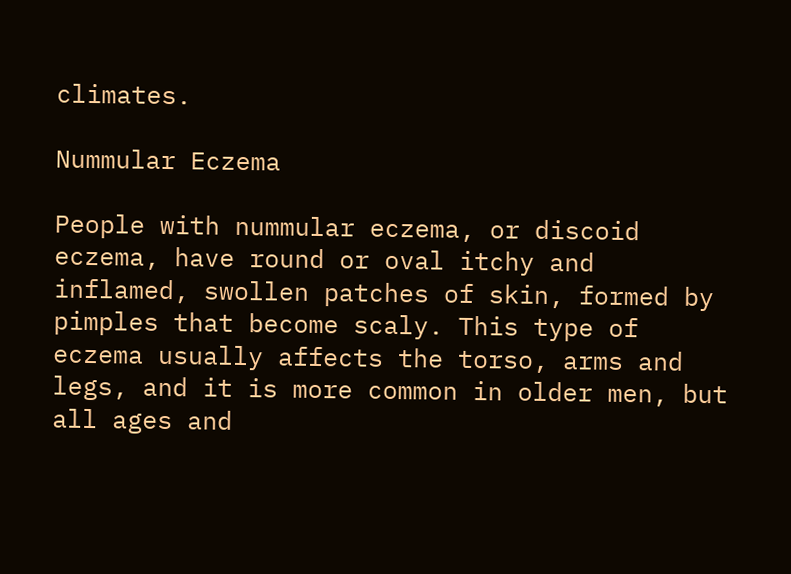climates.

Nummular Eczema

People with nummular eczema, or discoid eczema, have round or oval itchy and inflamed, swollen patches of skin, formed by pimples that become scaly. This type of eczema usually affects the torso, arms and legs, and it is more common in older men, but all ages and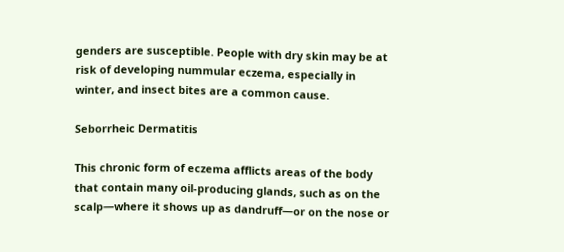genders are susceptible. People with dry skin may be at risk of developing nummular eczema, especially in winter, and insect bites are a common cause.

Seborrheic Dermatitis

This chronic form of eczema afflicts areas of the body that contain many oil-producing glands, such as on the scalp—where it shows up as dandruff—or on the nose or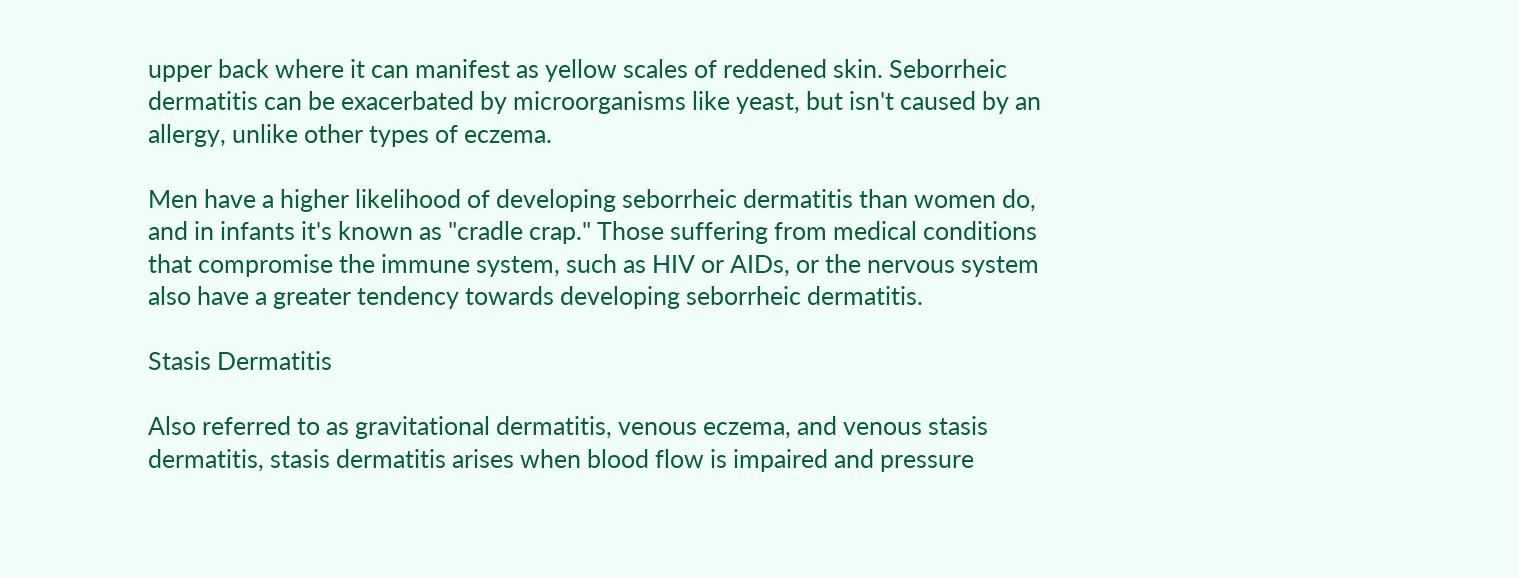upper back where it can manifest as yellow scales of reddened skin. Seborrheic dermatitis can be exacerbated by microorganisms like yeast, but isn't caused by an allergy, unlike other types of eczema.

Men have a higher likelihood of developing seborrheic dermatitis than women do, and in infants it's known as "cradle crap." Those suffering from medical conditions that compromise the immune system, such as HIV or AIDs, or the nervous system also have a greater tendency towards developing seborrheic dermatitis.

Stasis Dermatitis

Also referred to as gravitational dermatitis, venous eczema, and venous stasis dermatitis, stasis dermatitis arises when blood flow is impaired and pressure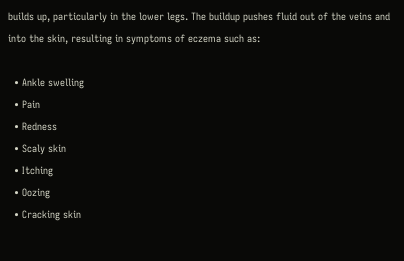builds up, particularly in the lower legs. The buildup pushes fluid out of the veins and into the skin, resulting in symptoms of eczema such as:

  • Ankle swelling
  • Pain
  • Redness
  • Scaly skin
  • Itching
  • Oozing
  • Cracking skin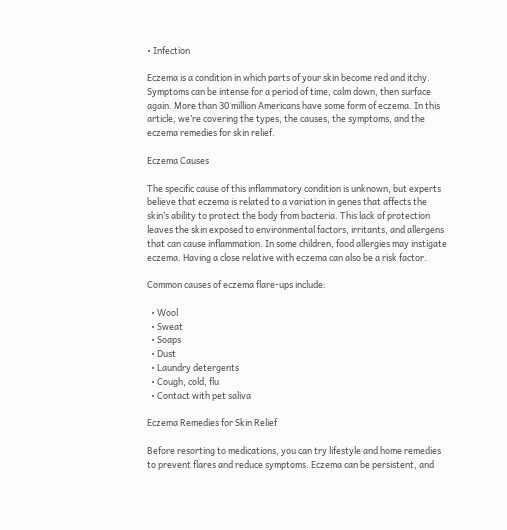• Infection

Eczema is a condition in which parts of your skin become red and itchy. Symptoms can be intense for a period of time, calm down, then surface again. More than 30 million Americans have some form of eczema. In this article, we’re covering the types, the causes, the symptoms, and the eczema remedies for skin relief.

Eczema Causes

The specific cause of this inflammatory condition is unknown, but experts believe that eczema is related to a variation in genes that affects the skin’s ability to protect the body from bacteria. This lack of protection leaves the skin exposed to environmental factors, irritants, and allergens that can cause inflammation. In some children, food allergies may instigate eczema. Having a close relative with eczema can also be a risk factor.

Common causes of eczema flare-ups include:

  • Wool
  • Sweat
  • Soaps
  • Dust
  • Laundry detergents
  • Cough, cold, flu
  • Contact with pet saliva

Eczema Remedies for Skin Relief

Before resorting to medications, you can try lifestyle and home remedies to prevent flares and reduce symptoms. Eczema can be persistent, and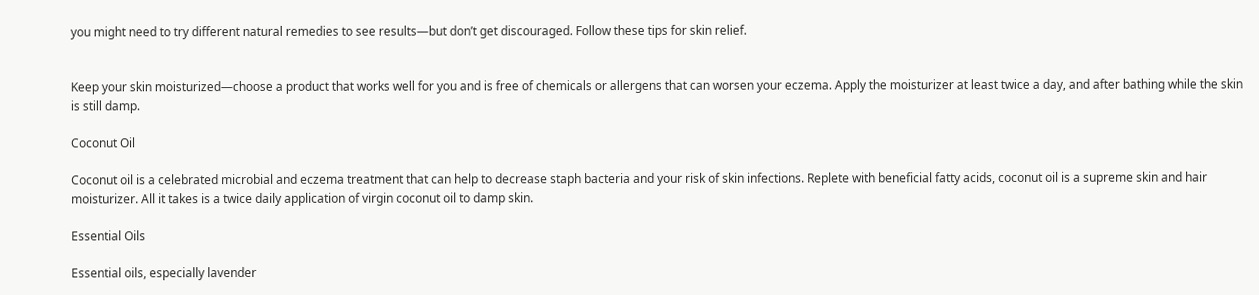you might need to try different natural remedies to see results—but don’t get discouraged. Follow these tips for skin relief.


Keep your skin moisturized—choose a product that works well for you and is free of chemicals or allergens that can worsen your eczema. Apply the moisturizer at least twice a day, and after bathing while the skin is still damp.

Coconut Oil

Coconut oil is a celebrated microbial and eczema treatment that can help to decrease staph bacteria and your risk of skin infections. Replete with beneficial fatty acids, coconut oil is a supreme skin and hair moisturizer. All it takes is a twice daily application of virgin coconut oil to damp skin.

Essential Oils

Essential oils, especially lavender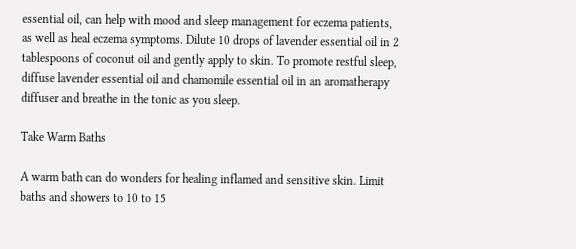essential oil, can help with mood and sleep management for eczema patients, as well as heal eczema symptoms. Dilute 10 drops of lavender essential oil in 2 tablespoons of coconut oil and gently apply to skin. To promote restful sleep, diffuse lavender essential oil and chamomile essential oil in an aromatherapy diffuser and breathe in the tonic as you sleep.

Take Warm Baths

A warm bath can do wonders for healing inflamed and sensitive skin. Limit baths and showers to 10 to 15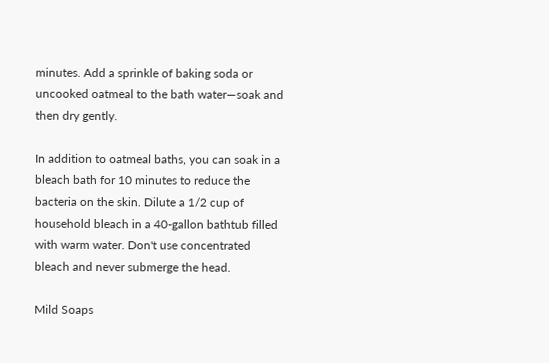minutes. Add a sprinkle of baking soda or uncooked oatmeal to the bath water—soak and then dry gently.

In addition to oatmeal baths, you can soak in a bleach bath for 10 minutes to reduce the bacteria on the skin. Dilute a 1/2 cup of household bleach in a 40-gallon bathtub filled with warm water. Don't use concentrated bleach and never submerge the head.

Mild Soaps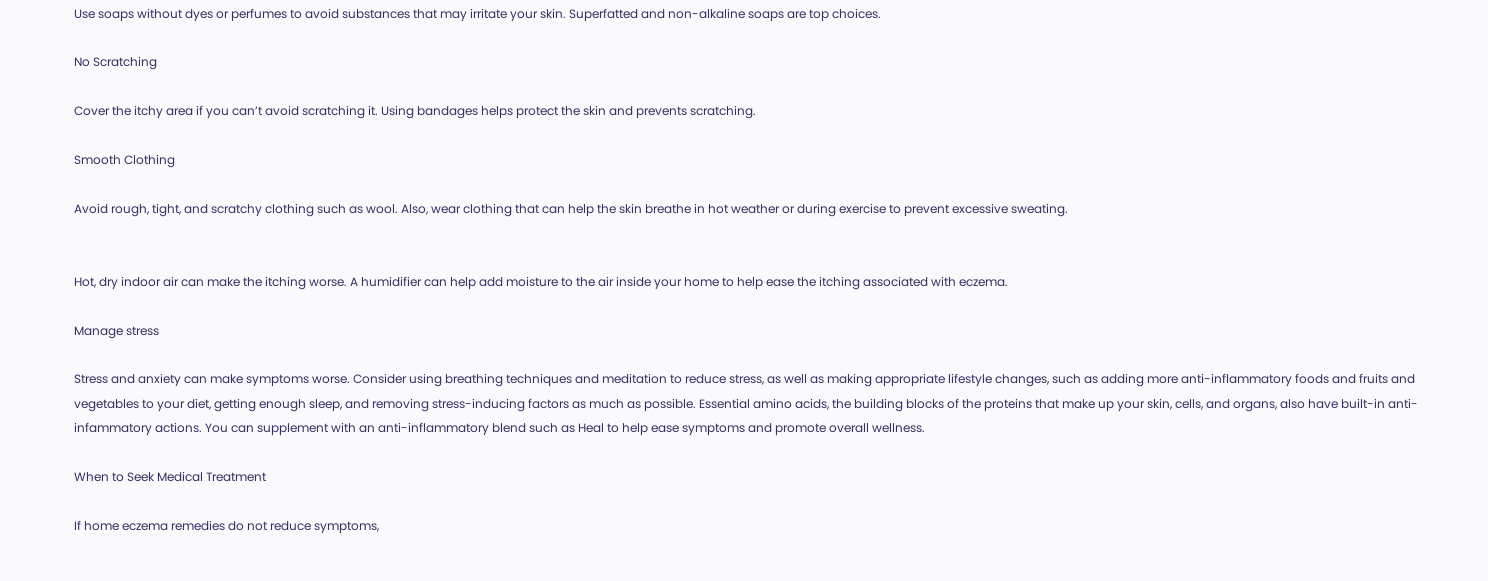Use soaps without dyes or perfumes to avoid substances that may irritate your skin. Superfatted and non-alkaline soaps are top choices.

No Scratching

Cover the itchy area if you can’t avoid scratching it. Using bandages helps protect the skin and prevents scratching.

Smooth Clothing

Avoid rough, tight, and scratchy clothing such as wool. Also, wear clothing that can help the skin breathe in hot weather or during exercise to prevent excessive sweating.


Hot, dry indoor air can make the itching worse. A humidifier can help add moisture to the air inside your home to help ease the itching associated with eczema.

Manage stress

Stress and anxiety can make symptoms worse. Consider using breathing techniques and meditation to reduce stress, as well as making appropriate lifestyle changes, such as adding more anti-inflammatory foods and fruits and vegetables to your diet, getting enough sleep, and removing stress-inducing factors as much as possible. Essential amino acids, the building blocks of the proteins that make up your skin, cells, and organs, also have built-in anti-infammatory actions. You can supplement with an anti-inflammatory blend such as Heal to help ease symptoms and promote overall wellness.

When to Seek Medical Treatment

If home eczema remedies do not reduce symptoms,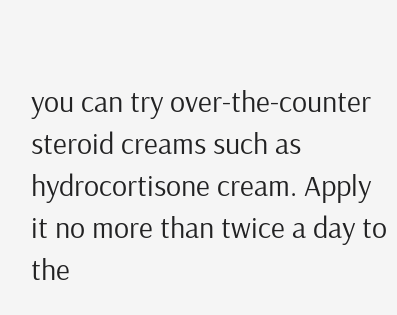you can try over-the-counter steroid creams such as hydrocortisone cream. Apply it no more than twice a day to the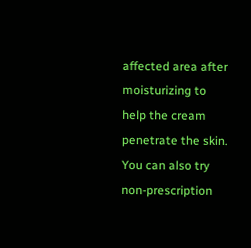affected area after moisturizing to help the cream penetrate the skin. You can also try non-prescription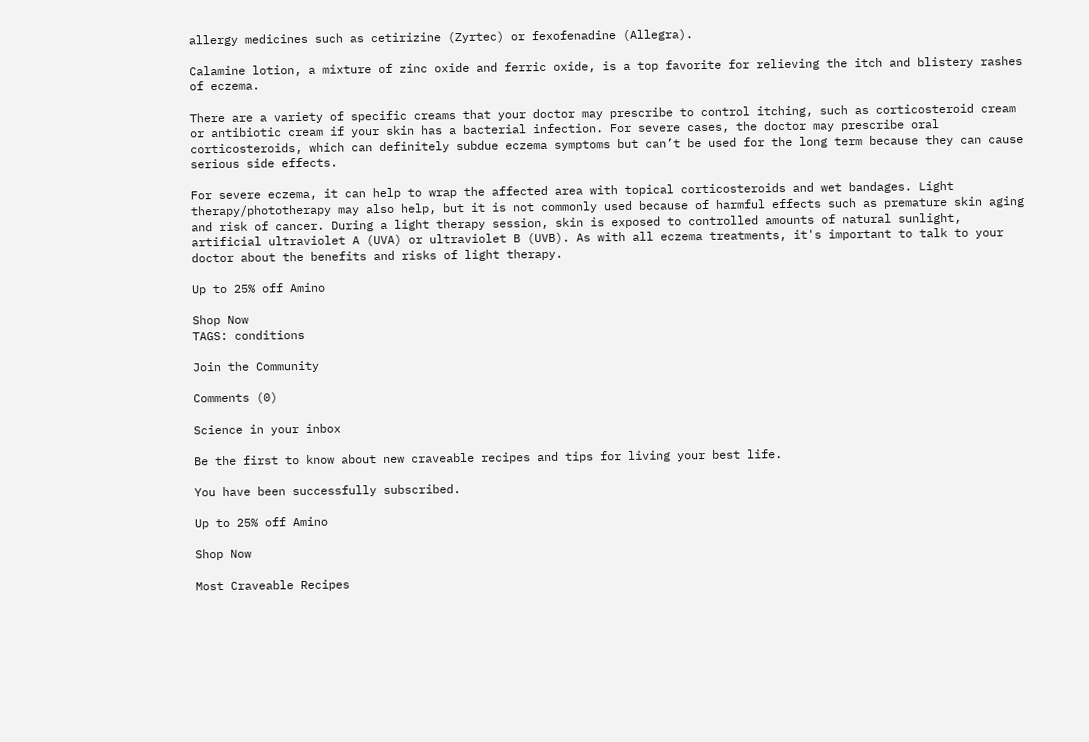allergy medicines such as cetirizine (Zyrtec) or fexofenadine (Allegra).

Calamine lotion, a mixture of zinc oxide and ferric oxide, is a top favorite for relieving the itch and blistery rashes of eczema.

There are a variety of specific creams that your doctor may prescribe to control itching, such as corticosteroid cream or antibiotic cream if your skin has a bacterial infection. For severe cases, the doctor may prescribe oral corticosteroids, which can definitely subdue eczema symptoms but can’t be used for the long term because they can cause serious side effects.

For severe eczema, it can help to wrap the affected area with topical corticosteroids and wet bandages. Light therapy/phototherapy may also help, but it is not commonly used because of harmful effects such as premature skin aging and risk of cancer. During a light therapy session, skin is exposed to controlled amounts of natural sunlight, artificial ultraviolet A (UVA) or ultraviolet B (UVB). As with all eczema treatments, it's important to talk to your doctor about the benefits and risks of light therapy.

Up to 25% off Amino

Shop Now
TAGS: conditions

Join the Community

Comments (0)

Science in your inbox

Be the first to know about new craveable recipes and tips for living your best life.

You have been successfully subscribed.

Up to 25% off Amino

Shop Now

Most Craveable Recipes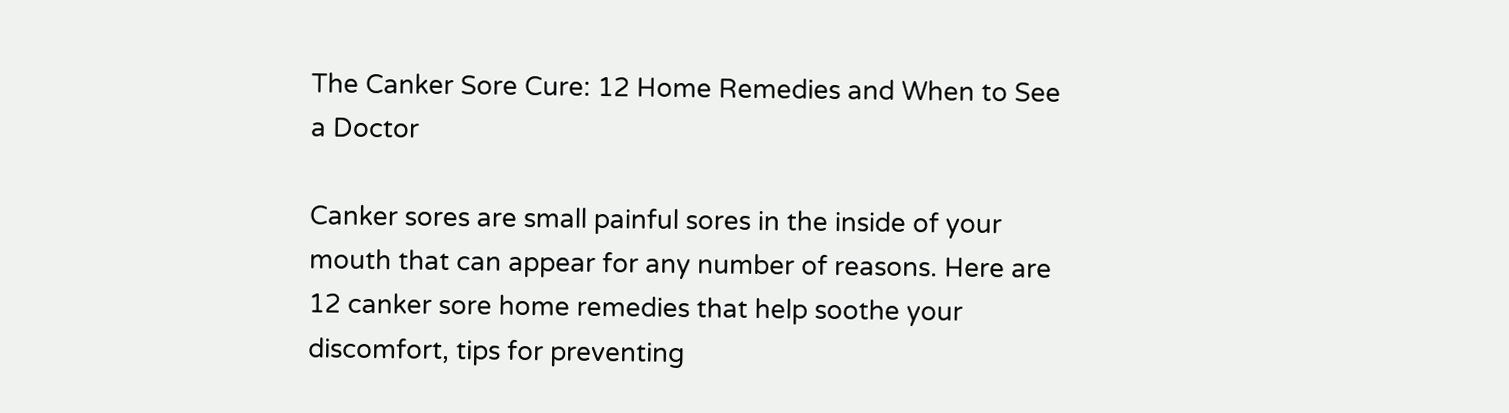The Canker Sore Cure: 12 Home Remedies and When to See a Doctor

Canker sores are small painful sores in the inside of your mouth that can appear for any number of reasons. Here are 12 canker sore home remedies that help soothe your discomfort, tips for preventing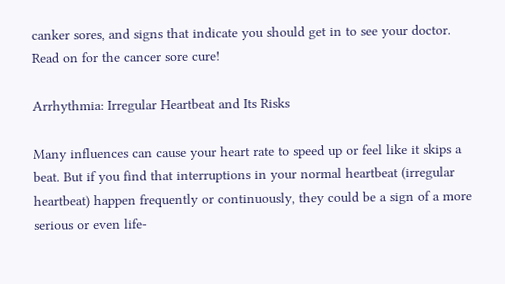canker sores, and signs that indicate you should get in to see your doctor. Read on for the cancer sore cure!

Arrhythmia: Irregular Heartbeat and Its Risks

Many influences can cause your heart rate to speed up or feel like it skips a beat. But if you find that interruptions in your normal heartbeat (irregular heartbeat) happen frequently or continuously, they could be a sign of a more serious or even life-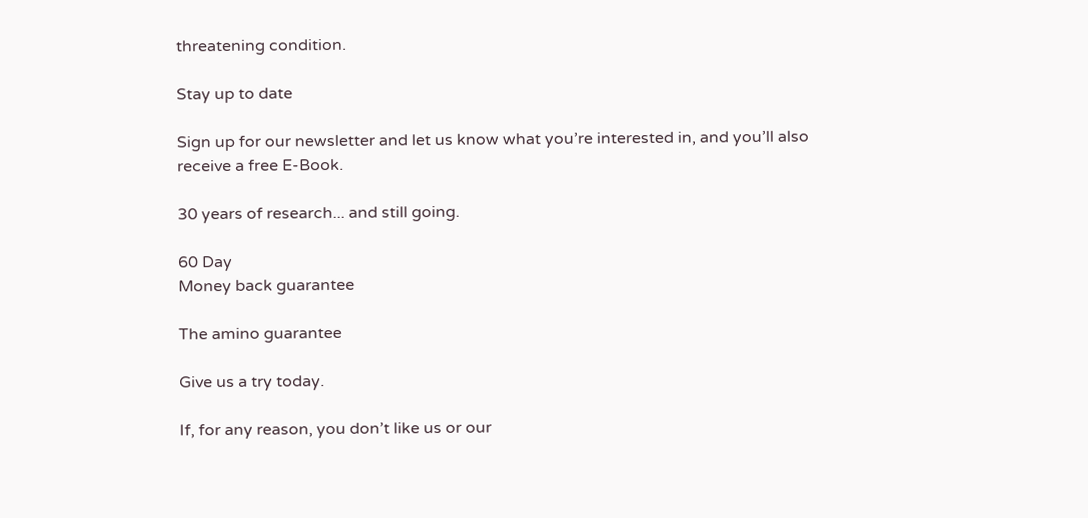threatening condition.

Stay up to date

Sign up for our newsletter and let us know what you’re interested in, and you’ll also receive a free E-Book.

30 years of research... and still going.

60 Day
Money back guarantee

The amino guarantee

Give us a try today.

If, for any reason, you don’t like us or our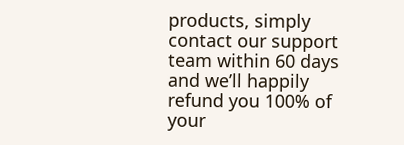products, simply contact our support team within 60 days and we’ll happily refund you 100% of your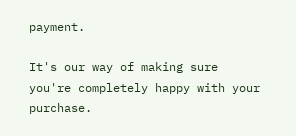payment.

It's our way of making sure you're completely happy with your purchase.